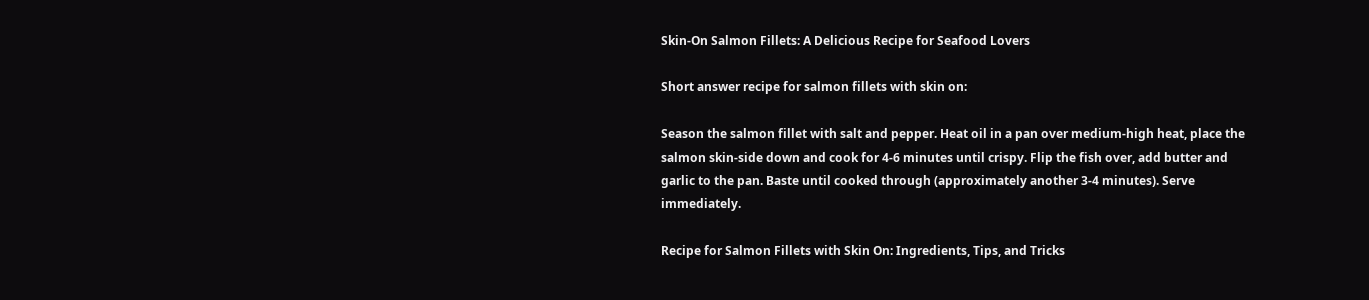Skin-On Salmon Fillets: A Delicious Recipe for Seafood Lovers

Short answer recipe for salmon fillets with skin on:

Season the salmon fillet with salt and pepper. Heat oil in a pan over medium-high heat, place the salmon skin-side down and cook for 4-6 minutes until crispy. Flip the fish over, add butter and garlic to the pan. Baste until cooked through (approximately another 3-4 minutes). Serve immediately.

Recipe for Salmon Fillets with Skin On: Ingredients, Tips, and Tricks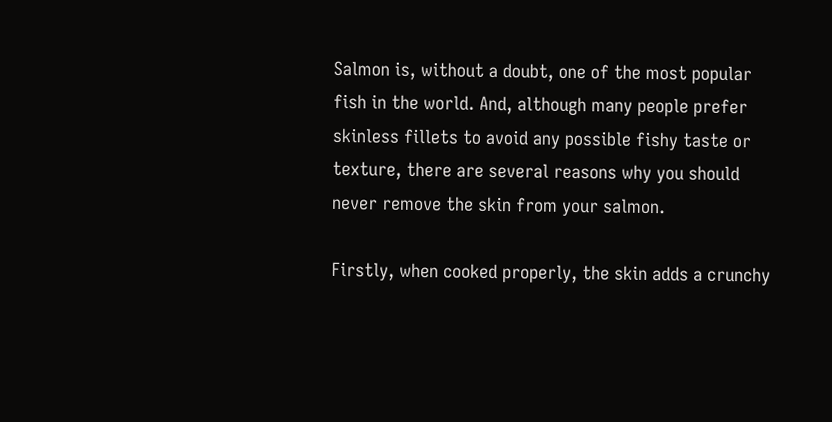Salmon is, without a doubt, one of the most popular fish in the world. And, although many people prefer skinless fillets to avoid any possible fishy taste or texture, there are several reasons why you should never remove the skin from your salmon.

Firstly, when cooked properly, the skin adds a crunchy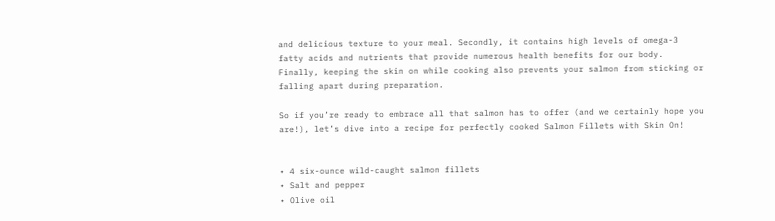and delicious texture to your meal. Secondly, it contains high levels of omega-3 fatty acids and nutrients that provide numerous health benefits for our body. Finally, keeping the skin on while cooking also prevents your salmon from sticking or falling apart during preparation.

So if you’re ready to embrace all that salmon has to offer (and we certainly hope you are!), let’s dive into a recipe for perfectly cooked Salmon Fillets with Skin On!


• 4 six-ounce wild-caught salmon fillets
• Salt and pepper
• Olive oil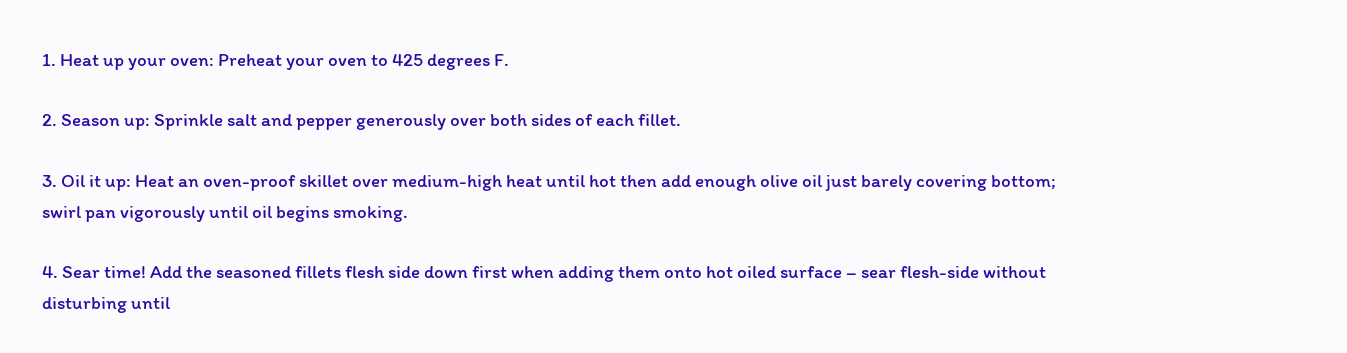1. Heat up your oven: Preheat your oven to 425 degrees F.

2. Season up: Sprinkle salt and pepper generously over both sides of each fillet.

3. Oil it up: Heat an oven-proof skillet over medium-high heat until hot then add enough olive oil just barely covering bottom; swirl pan vigorously until oil begins smoking.

4. Sear time! Add the seasoned fillets flesh side down first when adding them onto hot oiled surface – sear flesh-side without disturbing until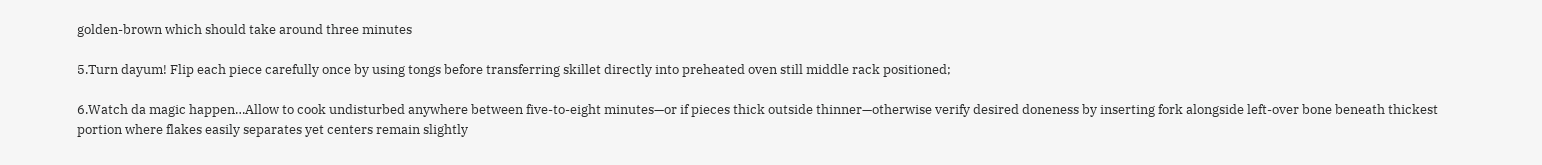golden-brown which should take around three minutes

5.Turn dayum! Flip each piece carefully once by using tongs before transferring skillet directly into preheated oven still middle rack positioned;

6.Watch da magic happen…Allow to cook undisturbed anywhere between five-to-eight minutes—or if pieces thick outside thinner—otherwise verify desired doneness by inserting fork alongside left-over bone beneath thickest portion where flakes easily separates yet centers remain slightly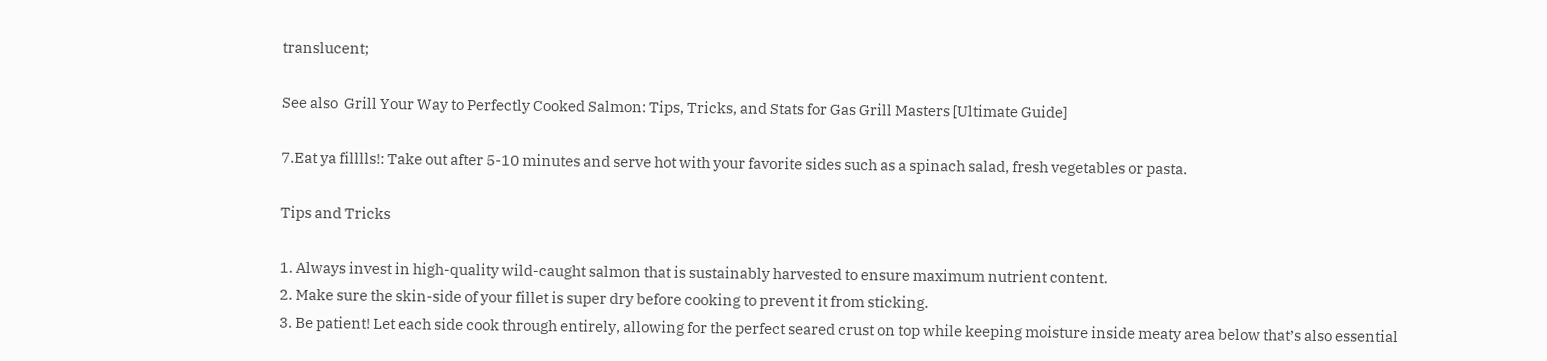translucent;

See also  Grill Your Way to Perfectly Cooked Salmon: Tips, Tricks, and Stats for Gas Grill Masters [Ultimate Guide]

7.Eat ya filllls!: Take out after 5-10 minutes and serve hot with your favorite sides such as a spinach salad, fresh vegetables or pasta.

Tips and Tricks

1. Always invest in high-quality wild-caught salmon that is sustainably harvested to ensure maximum nutrient content.
2. Make sure the skin-side of your fillet is super dry before cooking to prevent it from sticking.
3. Be patient! Let each side cook through entirely, allowing for the perfect seared crust on top while keeping moisture inside meaty area below that’s also essential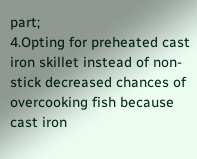part;
4.Opting for preheated cast iron skillet instead of non-stick decreased chances of overcooking fish because cast iron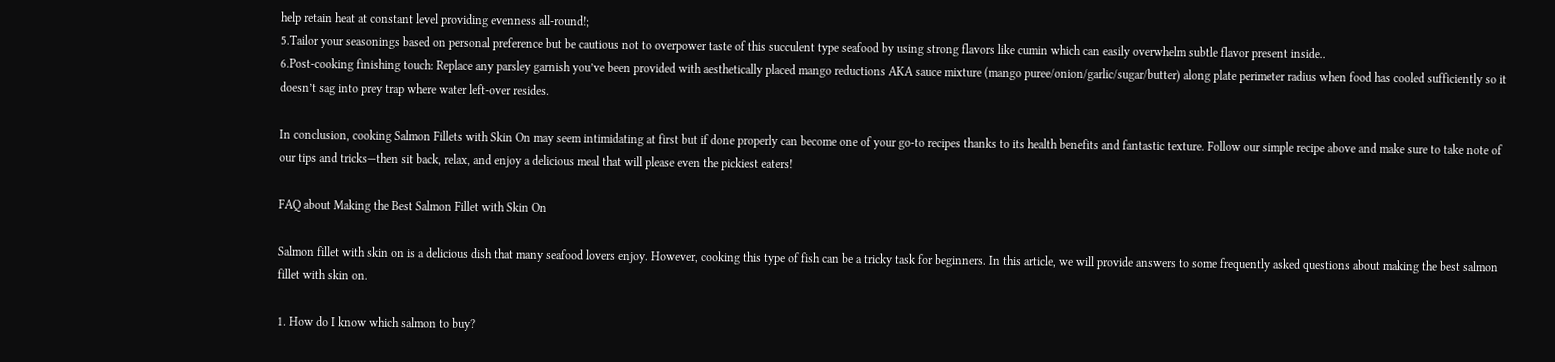help retain heat at constant level providing evenness all-round!;
5.Tailor your seasonings based on personal preference but be cautious not to overpower taste of this succulent type seafood by using strong flavors like cumin which can easily overwhelm subtle flavor present inside..
6.Post-cooking finishing touch: Replace any parsley garnish you’ve been provided with aesthetically placed mango reductions AKA sauce mixture (mango puree/onion/garlic/sugar/butter) along plate perimeter radius when food has cooled sufficiently so it doesn’t sag into prey trap where water left-over resides.

In conclusion, cooking Salmon Fillets with Skin On may seem intimidating at first but if done properly can become one of your go-to recipes thanks to its health benefits and fantastic texture. Follow our simple recipe above and make sure to take note of our tips and tricks—then sit back, relax, and enjoy a delicious meal that will please even the pickiest eaters!

FAQ about Making the Best Salmon Fillet with Skin On

Salmon fillet with skin on is a delicious dish that many seafood lovers enjoy. However, cooking this type of fish can be a tricky task for beginners. In this article, we will provide answers to some frequently asked questions about making the best salmon fillet with skin on.

1. How do I know which salmon to buy?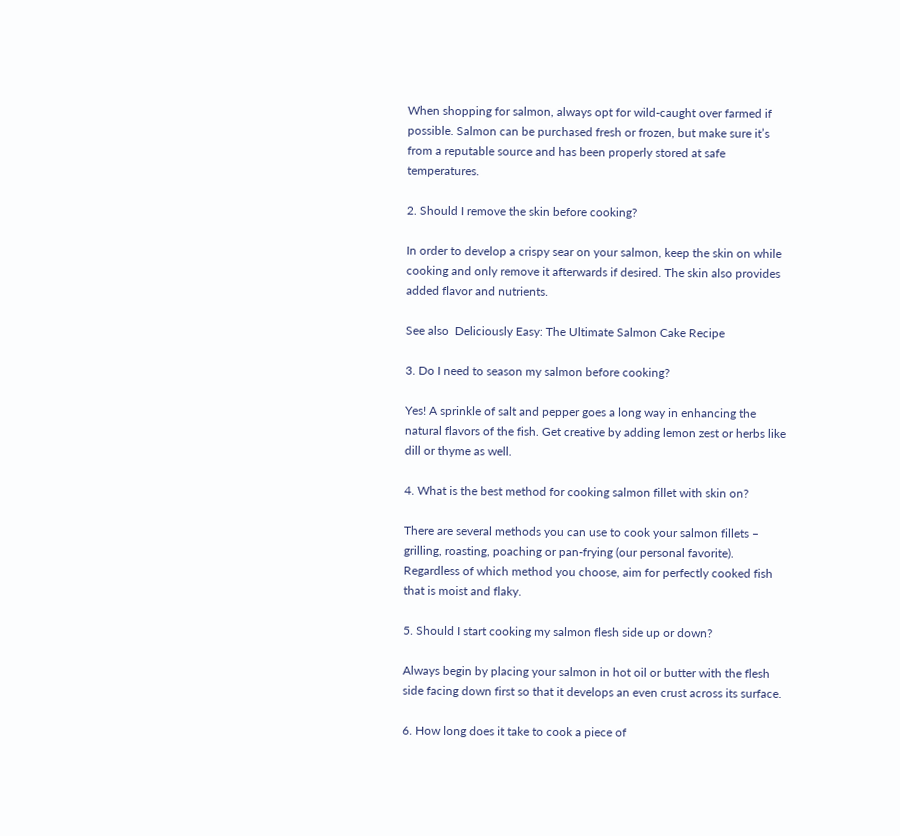When shopping for salmon, always opt for wild-caught over farmed if possible. Salmon can be purchased fresh or frozen, but make sure it’s from a reputable source and has been properly stored at safe temperatures.

2. Should I remove the skin before cooking?

In order to develop a crispy sear on your salmon, keep the skin on while cooking and only remove it afterwards if desired. The skin also provides added flavor and nutrients.

See also  Deliciously Easy: The Ultimate Salmon Cake Recipe

3. Do I need to season my salmon before cooking?

Yes! A sprinkle of salt and pepper goes a long way in enhancing the natural flavors of the fish. Get creative by adding lemon zest or herbs like dill or thyme as well.

4. What is the best method for cooking salmon fillet with skin on?

There are several methods you can use to cook your salmon fillets – grilling, roasting, poaching or pan-frying (our personal favorite). Regardless of which method you choose, aim for perfectly cooked fish that is moist and flaky.

5. Should I start cooking my salmon flesh side up or down?

Always begin by placing your salmon in hot oil or butter with the flesh side facing down first so that it develops an even crust across its surface.

6. How long does it take to cook a piece of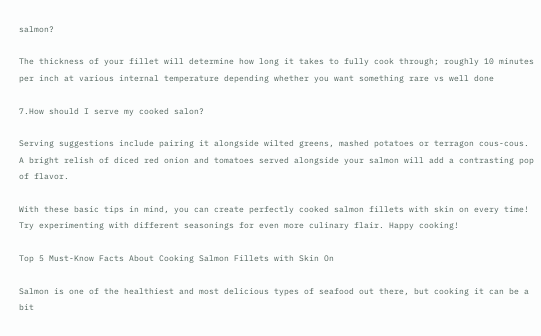salmon?

The thickness of your fillet will determine how long it takes to fully cook through; roughly 10 minutes per inch at various internal temperature depending whether you want something rare vs well done

7.How should I serve my cooked salon?

Serving suggestions include pairing it alongside wilted greens, mashed potatoes or terragon cous-cous. A bright relish of diced red onion and tomatoes served alongside your salmon will add a contrasting pop of flavor.

With these basic tips in mind, you can create perfectly cooked salmon fillets with skin on every time! Try experimenting with different seasonings for even more culinary flair. Happy cooking!

Top 5 Must-Know Facts About Cooking Salmon Fillets with Skin On

Salmon is one of the healthiest and most delicious types of seafood out there, but cooking it can be a bit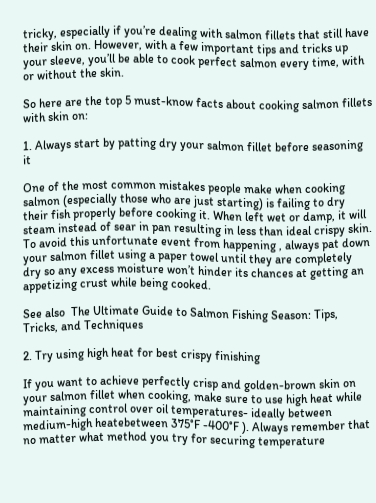tricky, especially if you’re dealing with salmon fillets that still have their skin on. However, with a few important tips and tricks up your sleeve, you’ll be able to cook perfect salmon every time, with or without the skin.

So here are the top 5 must-know facts about cooking salmon fillets with skin on:

1. Always start by patting dry your salmon fillet before seasoning it

One of the most common mistakes people make when cooking salmon (especially those who are just starting) is failing to dry their fish properly before cooking it. When left wet or damp, it will steam instead of sear in pan resulting in less than ideal crispy skin. To avoid this unfortunate event from happening , always pat down your salmon fillet using a paper towel until they are completely dry so any excess moisture won’t hinder its chances at getting an appetizing crust while being cooked.

See also  The Ultimate Guide to Salmon Fishing Season: Tips, Tricks, and Techniques

2. Try using high heat for best crispy finishing

If you want to achieve perfectly crisp and golden-brown skin on your salmon fillet when cooking, make sure to use high heat while maintaining control over oil temperatures- ideally between medium-high heatebetween 375°F -400°F ). Always remember that no matter what method you try for securing temperature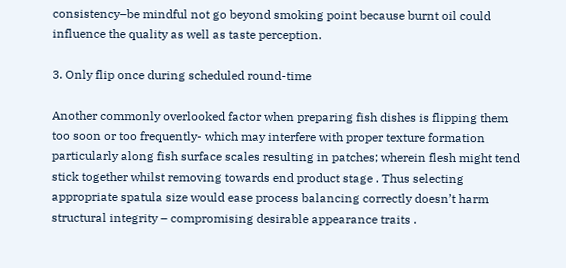consistency–be mindful not go beyond smoking point because burnt oil could influence the quality as well as taste perception.

3. Only flip once during scheduled round-time

Another commonly overlooked factor when preparing fish dishes is flipping them too soon or too frequently- which may interfere with proper texture formation particularly along fish surface scales resulting in patches; wherein flesh might tend stick together whilst removing towards end product stage . Thus selecting appropriate spatula size would ease process balancing correctly doesn’t harm structural integrity – compromising desirable appearance traits .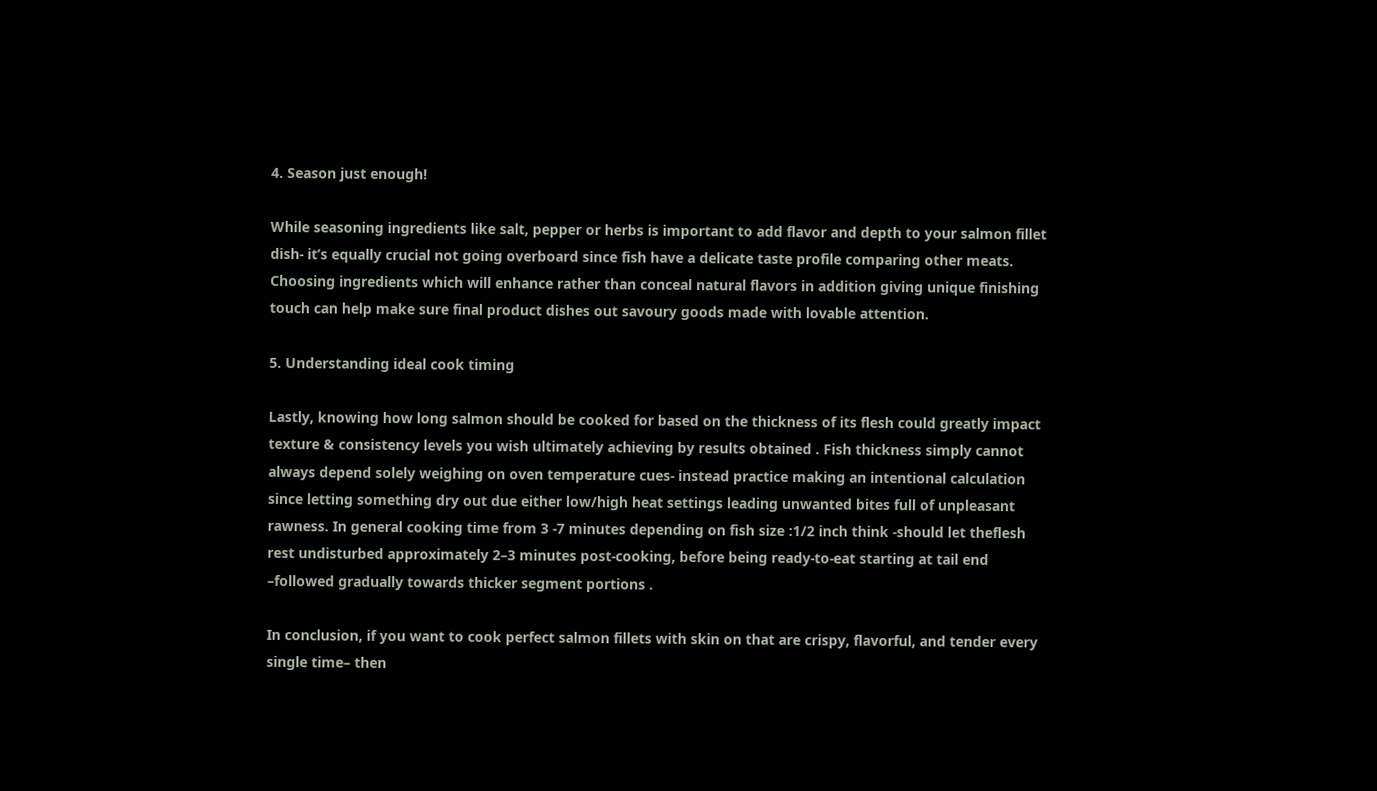4. Season just enough!

While seasoning ingredients like salt, pepper or herbs is important to add flavor and depth to your salmon fillet dish- it’s equally crucial not going overboard since fish have a delicate taste profile comparing other meats. Choosing ingredients which will enhance rather than conceal natural flavors in addition giving unique finishing touch can help make sure final product dishes out savoury goods made with lovable attention.

5. Understanding ideal cook timing

Lastly, knowing how long salmon should be cooked for based on the thickness of its flesh could greatly impact texture & consistency levels you wish ultimately achieving by results obtained . Fish thickness simply cannot always depend solely weighing on oven temperature cues- instead practice making an intentional calculation since letting something dry out due either low/high heat settings leading unwanted bites full of unpleasant rawness. In general cooking time from 3 -7 minutes depending on fish size :1/2 inch think -should let theflesh rest undisturbed approximately 2–3 minutes post-cooking, before being ready-to-eat starting at tail end –followed gradually towards thicker segment portions .

In conclusion, if you want to cook perfect salmon fillets with skin on that are crispy, flavorful, and tender every single time– then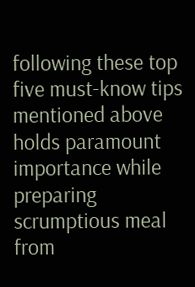following these top five must-know tips mentioned above holds paramount importance while preparing scrumptious meal from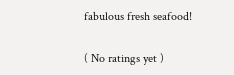fabulous fresh seafood!

( No ratings yet )